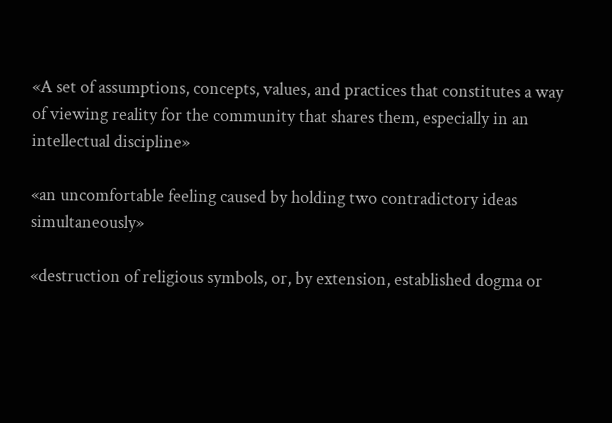«A set of assumptions, concepts, values, and practices that constitutes a way of viewing reality for the community that shares them, especially in an intellectual discipline»

«an uncomfortable feeling caused by holding two contradictory ideas simultaneously»

«destruction of religious symbols, or, by extension, established dogma or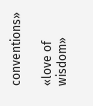conventions»

«love of wisdom»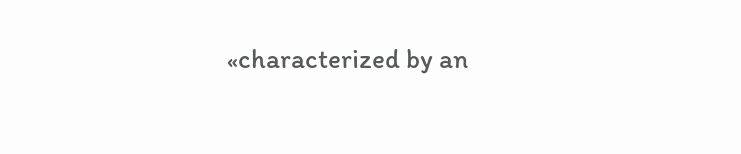«characterized by an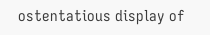ostentatious display of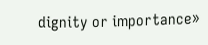dignity or importance»